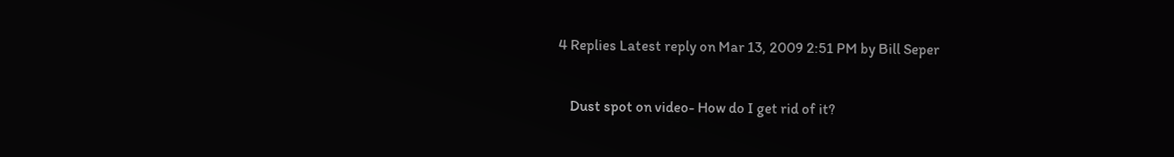4 Replies Latest reply on Mar 13, 2009 2:51 PM by Bill Seper

    Dust spot on video- How do I get rid of it?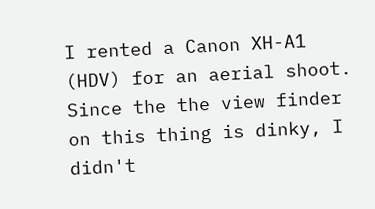I rented a Canon XH-A1 (HDV) for an aerial shoot. Since the the view finder on this thing is dinky, I didn't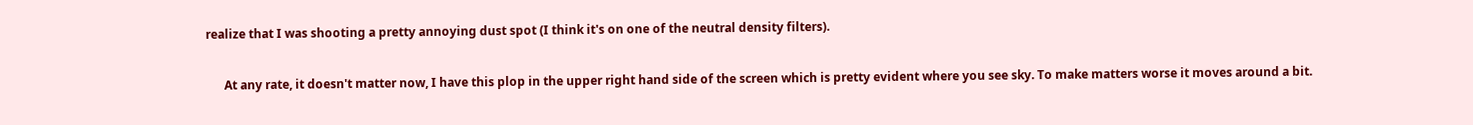realize that I was shooting a pretty annoying dust spot (I think it's on one of the neutral density filters).

      At any rate, it doesn't matter now, I have this plop in the upper right hand side of the screen which is pretty evident where you see sky. To make matters worse it moves around a bit.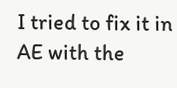I tried to fix it in AE with the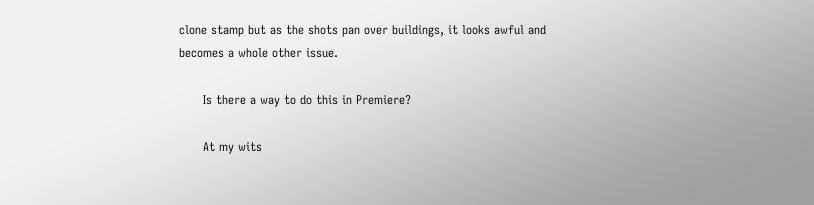clone stamp but as the shots pan over buildings, it looks awful and becomes a whole other issue.

      Is there a way to do this in Premiere?

      At my wits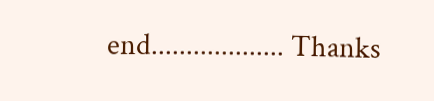end................... Thanks